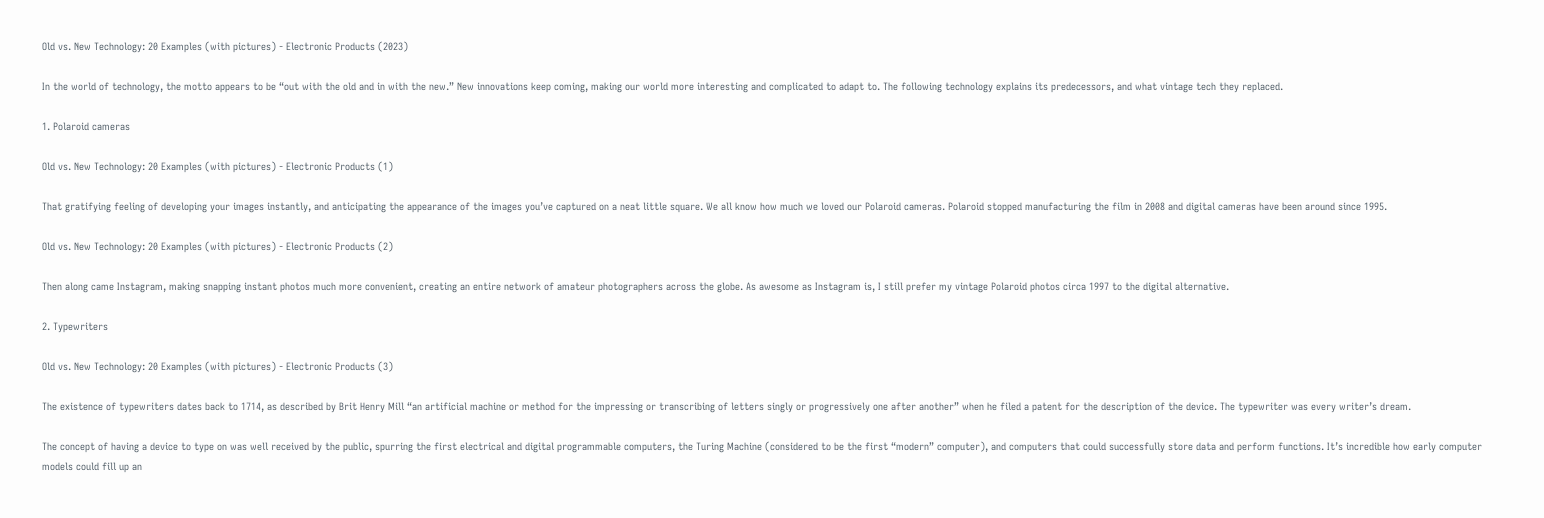Old vs. New Technology: 20 Examples (with pictures) - Electronic Products (2023)

In the world of technology, the motto appears to be “out with the old and in with the new.” New innovations keep coming, making our world more interesting and complicated to adapt to. The following technology explains its predecessors, and what vintage tech they replaced.

1. Polaroid cameras

Old vs. New Technology: 20 Examples (with pictures) - Electronic Products (1)

That gratifying feeling of developing your images instantly, and anticipating the appearance of the images you’ve captured on a neat little square. We all know how much we loved our Polaroid cameras. Polaroid stopped manufacturing the film in 2008 and digital cameras have been around since 1995.

Old vs. New Technology: 20 Examples (with pictures) - Electronic Products (2)

Then along came Instagram, making snapping instant photos much more convenient, creating an entire network of amateur photographers across the globe. As awesome as Instagram is, I still prefer my vintage Polaroid photos circa 1997 to the digital alternative.

2. Typewriters

Old vs. New Technology: 20 Examples (with pictures) - Electronic Products (3)

The existence of typewriters dates back to 1714, as described by Brit Henry Mill “an artificial machine or method for the impressing or transcribing of letters singly or progressively one after another” when he filed a patent for the description of the device. The typewriter was every writer’s dream.

The concept of having a device to type on was well received by the public, spurring the first electrical and digital programmable computers, the Turing Machine (considered to be the first “modern” computer), and computers that could successfully store data and perform functions. It’s incredible how early computer models could fill up an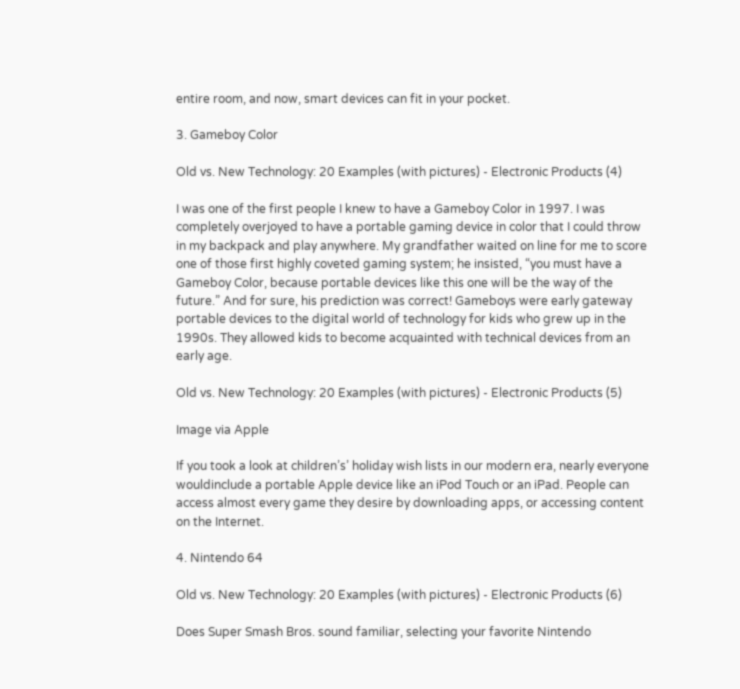entire room, and now, smart devices can fit in your pocket.

3. Gameboy Color

Old vs. New Technology: 20 Examples (with pictures) - Electronic Products (4)

I was one of the first people I knew to have a Gameboy Color in 1997. I was completely overjoyed to have a portable gaming device in color that I could throw in my backpack and play anywhere. My grandfather waited on line for me to score one of those first highly coveted gaming system; he insisted, “you must have a Gameboy Color, because portable devices like this one will be the way of the future.” And for sure, his prediction was correct! Gameboys were early gateway portable devices to the digital world of technology for kids who grew up in the 1990s. They allowed kids to become acquainted with technical devices from an early age.

Old vs. New Technology: 20 Examples (with pictures) - Electronic Products (5)

Image via Apple

If you took a look at children’s’ holiday wish lists in our modern era, nearly everyone wouldinclude a portable Apple device like an iPod Touch or an iPad. People can access almost every game they desire by downloading apps, or accessing content on the Internet.

4. Nintendo 64

Old vs. New Technology: 20 Examples (with pictures) - Electronic Products (6)

Does Super Smash Bros. sound familiar, selecting your favorite Nintendo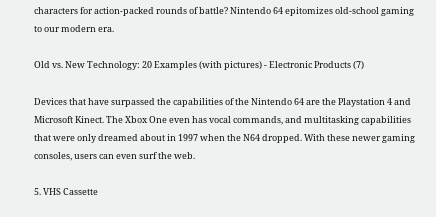characters for action-packed rounds of battle? Nintendo 64 epitomizes old-school gaming to our modern era.

Old vs. New Technology: 20 Examples (with pictures) - Electronic Products (7)

Devices that have surpassed the capabilities of the Nintendo 64 are the Playstation 4 and Microsoft Kinect. The Xbox One even has vocal commands, and multitasking capabilities that were only dreamed about in 1997 when the N64 dropped. With these newer gaming consoles, users can even surf the web.

5. VHS Cassette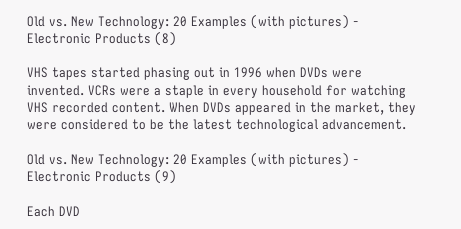Old vs. New Technology: 20 Examples (with pictures) - Electronic Products (8)

VHS tapes started phasing out in 1996 when DVDs were invented. VCRs were a staple in every household for watching VHS recorded content. When DVDs appeared in the market, they were considered to be the latest technological advancement.

Old vs. New Technology: 20 Examples (with pictures) - Electronic Products (9)

Each DVD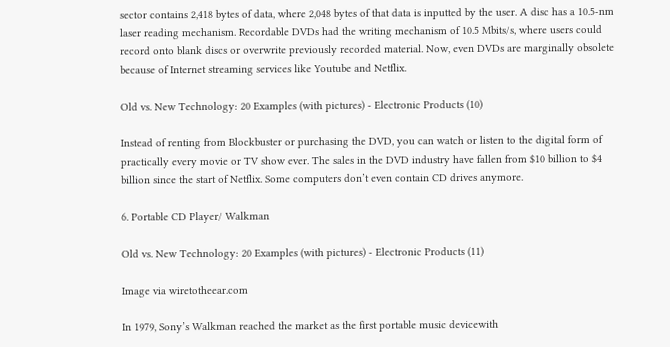sector contains 2,418 bytes of data, where 2,048 bytes of that data is inputted by the user. A disc has a 10.5-nm laser reading mechanism. Recordable DVDs had the writing mechanism of 10.5 Mbits/s, where users could record onto blank discs or overwrite previously recorded material. Now, even DVDs are marginally obsolete because of Internet streaming services like Youtube and Netflix.

Old vs. New Technology: 20 Examples (with pictures) - Electronic Products (10)

Instead of renting from Blockbuster or purchasing the DVD, you can watch or listen to the digital form of practically every movie or TV show ever. The sales in the DVD industry have fallen from $10 billion to $4 billion since the start of Netflix. Some computers don’t even contain CD drives anymore.

6. Portable CD Player/ Walkman

Old vs. New Technology: 20 Examples (with pictures) - Electronic Products (11)

Image via wiretotheear.com

In 1979, Sony’s Walkman reached the market as the first portable music devicewith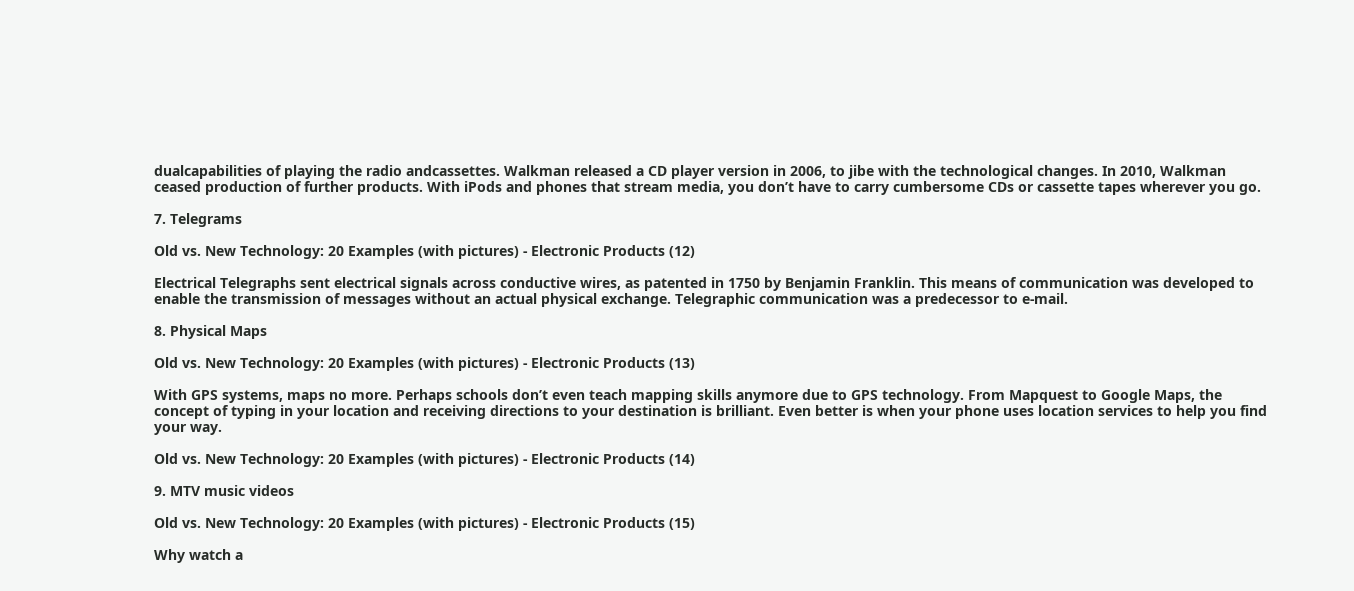dualcapabilities of playing the radio andcassettes. Walkman released a CD player version in 2006, to jibe with the technological changes. In 2010, Walkman ceased production of further products. With iPods and phones that stream media, you don’t have to carry cumbersome CDs or cassette tapes wherever you go.

7. Telegrams

Old vs. New Technology: 20 Examples (with pictures) - Electronic Products (12)

Electrical Telegraphs sent electrical signals across conductive wires, as patented in 1750 by Benjamin Franklin. This means of communication was developed to enable the transmission of messages without an actual physical exchange. Telegraphic communication was a predecessor to e-mail.

8. Physical Maps

Old vs. New Technology: 20 Examples (with pictures) - Electronic Products (13)

With GPS systems, maps no more. Perhaps schools don’t even teach mapping skills anymore due to GPS technology. From Mapquest to Google Maps, the concept of typing in your location and receiving directions to your destination is brilliant. Even better is when your phone uses location services to help you find your way.

Old vs. New Technology: 20 Examples (with pictures) - Electronic Products (14)

9. MTV music videos

Old vs. New Technology: 20 Examples (with pictures) - Electronic Products (15)

Why watch a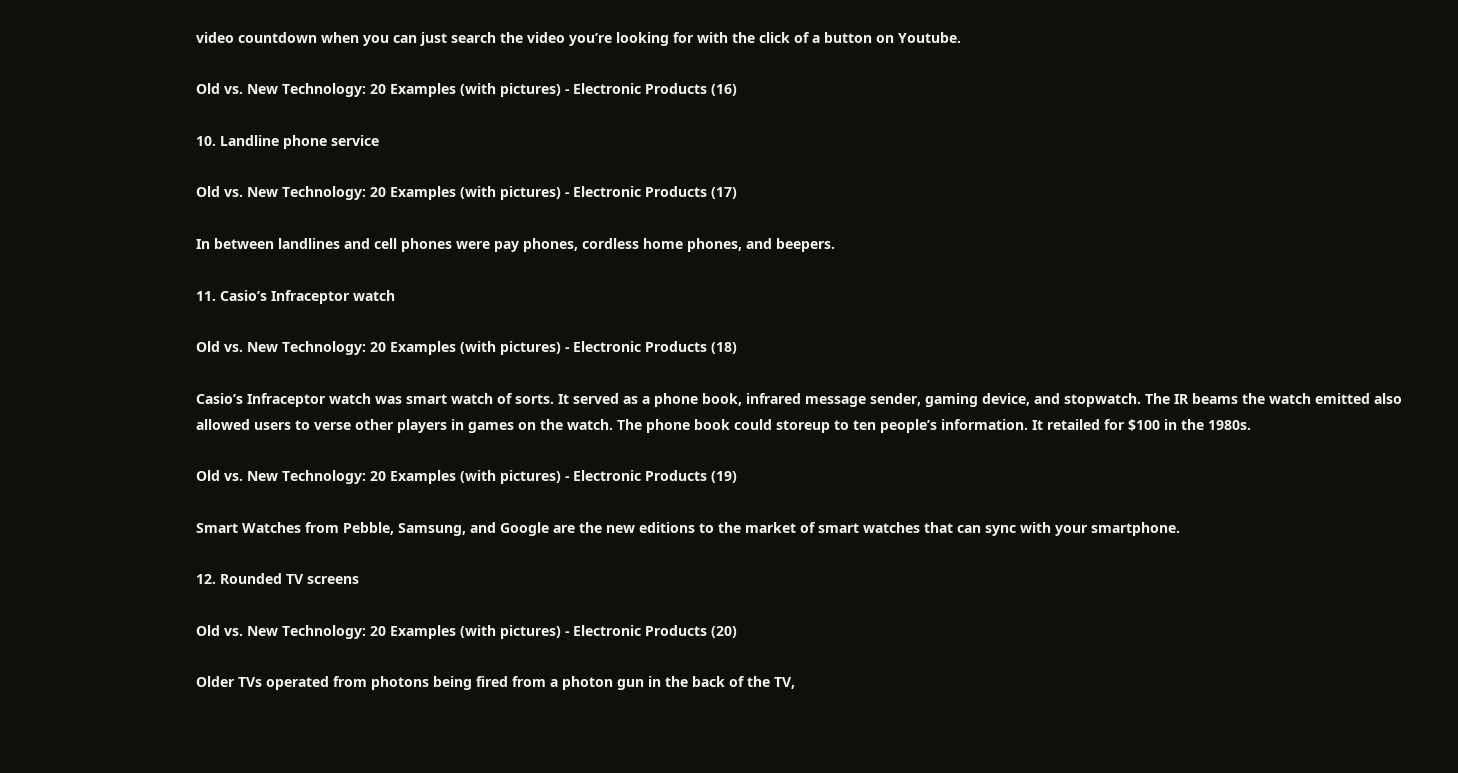video countdown when you can just search the video you’re looking for with the click of a button on Youtube.

Old vs. New Technology: 20 Examples (with pictures) - Electronic Products (16)

10. Landline phone service

Old vs. New Technology: 20 Examples (with pictures) - Electronic Products (17)

In between landlines and cell phones were pay phones, cordless home phones, and beepers.

11. Casio’s Infraceptor watch

Old vs. New Technology: 20 Examples (with pictures) - Electronic Products (18)

Casio’s Infraceptor watch was smart watch of sorts. It served as a phone book, infrared message sender, gaming device, and stopwatch. The IR beams the watch emitted also allowed users to verse other players in games on the watch. The phone book could storeup to ten people’s information. It retailed for $100 in the 1980s.

Old vs. New Technology: 20 Examples (with pictures) - Electronic Products (19)

Smart Watches from Pebble, Samsung, and Google are the new editions to the market of smart watches that can sync with your smartphone.

12. Rounded TV screens

Old vs. New Technology: 20 Examples (with pictures) - Electronic Products (20)

Older TVs operated from photons being fired from a photon gun in the back of the TV,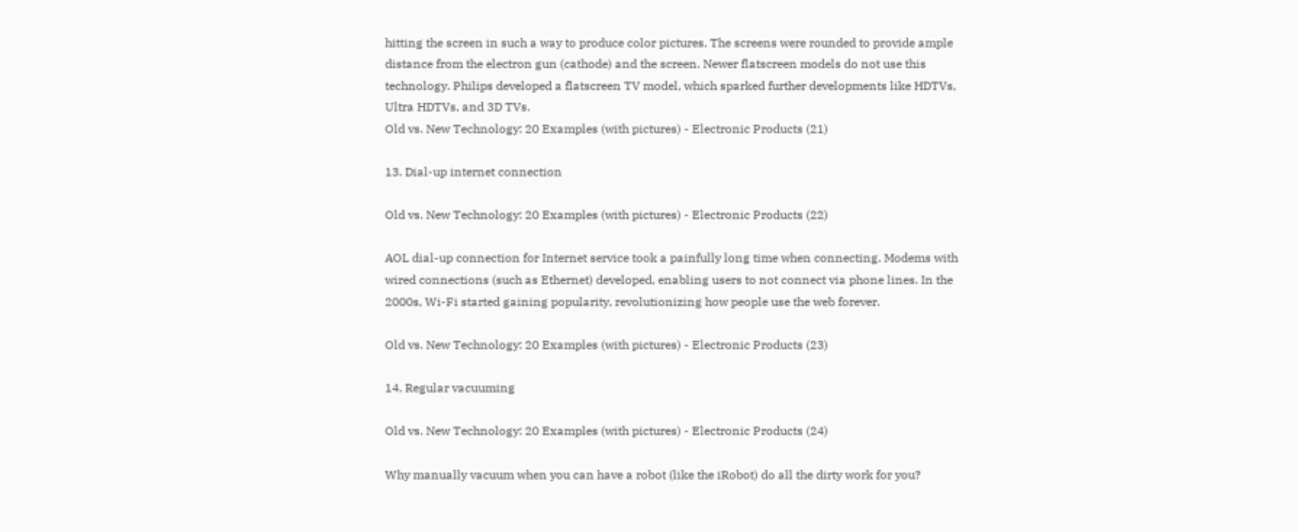hitting the screen in such a way to produce color pictures. The screens were rounded to provide ample distance from the electron gun (cathode) and the screen. Newer flatscreen models do not use this technology. Philips developed a flatscreen TV model, which sparked further developments like HDTVs, Ultra HDTVs, and 3D TVs.
Old vs. New Technology: 20 Examples (with pictures) - Electronic Products (21)

13. Dial-up internet connection

Old vs. New Technology: 20 Examples (with pictures) - Electronic Products (22)

AOL dial-up connection for Internet service took a painfully long time when connecting. Modems with wired connections (such as Ethernet) developed, enabling users to not connect via phone lines. In the 2000s, Wi-Fi started gaining popularity, revolutionizing how people use the web forever.

Old vs. New Technology: 20 Examples (with pictures) - Electronic Products (23)

14. Regular vacuuming

Old vs. New Technology: 20 Examples (with pictures) - Electronic Products (24)

Why manually vacuum when you can have a robot (like the iRobot) do all the dirty work for you?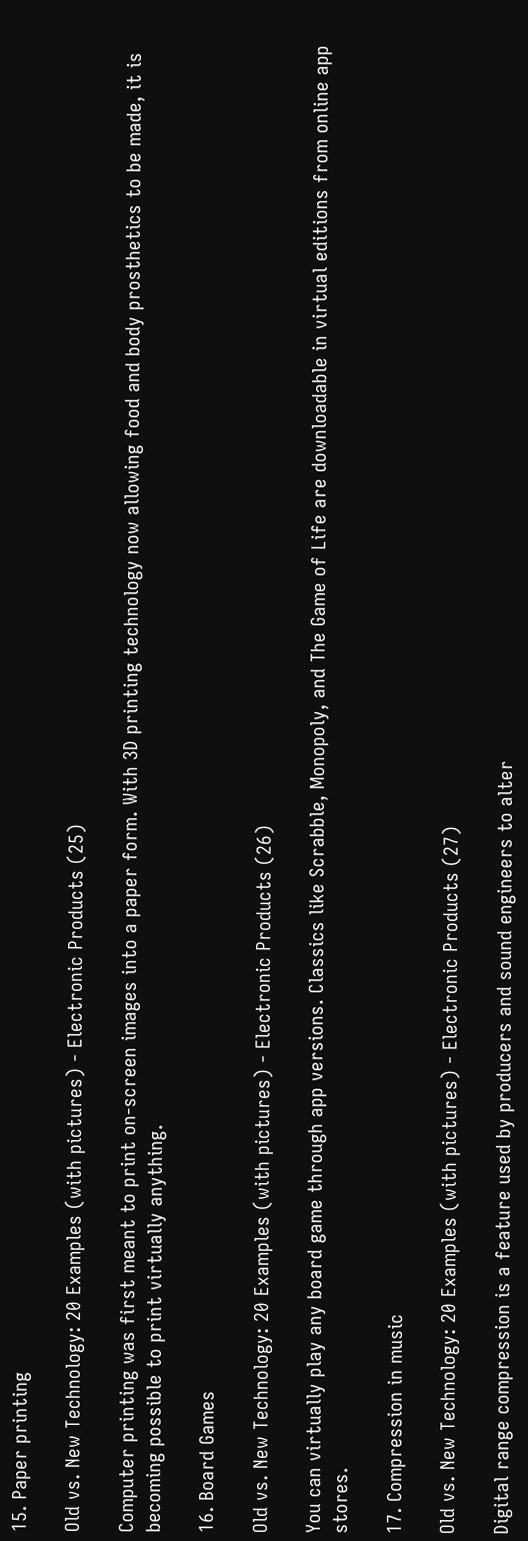15. Paper printing

Old vs. New Technology: 20 Examples (with pictures) - Electronic Products (25)

Computer printing was first meant to print on-screen images into a paper form. With 3D printing technology now allowing food and body prosthetics to be made, it is becoming possible to print virtually anything.

16. Board Games

Old vs. New Technology: 20 Examples (with pictures) - Electronic Products (26)

You can virtually play any board game through app versions. Classics like Scrabble, Monopoly, and The Game of Life are downloadable in virtual editions from online app stores.

17. Compression in music

Old vs. New Technology: 20 Examples (with pictures) - Electronic Products (27)

Digital range compression is a feature used by producers and sound engineers to alter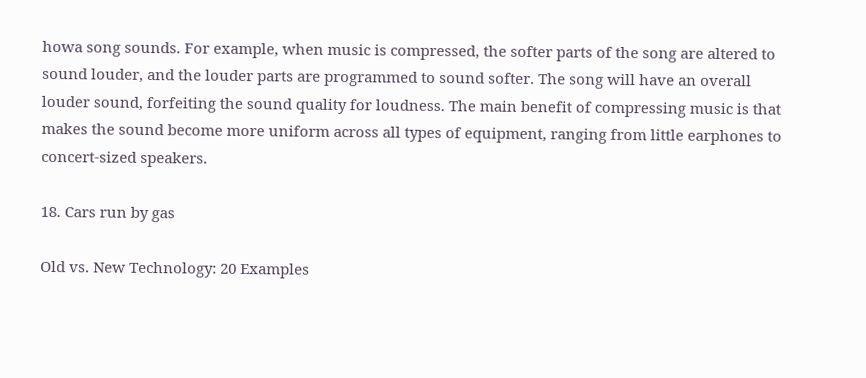howa song sounds. For example, when music is compressed, the softer parts of the song are altered to sound louder, and the louder parts are programmed to sound softer. The song will have an overall louder sound, forfeiting the sound quality for loudness. The main benefit of compressing music is that makes the sound become more uniform across all types of equipment, ranging from little earphones to concert-sized speakers.

18. Cars run by gas

Old vs. New Technology: 20 Examples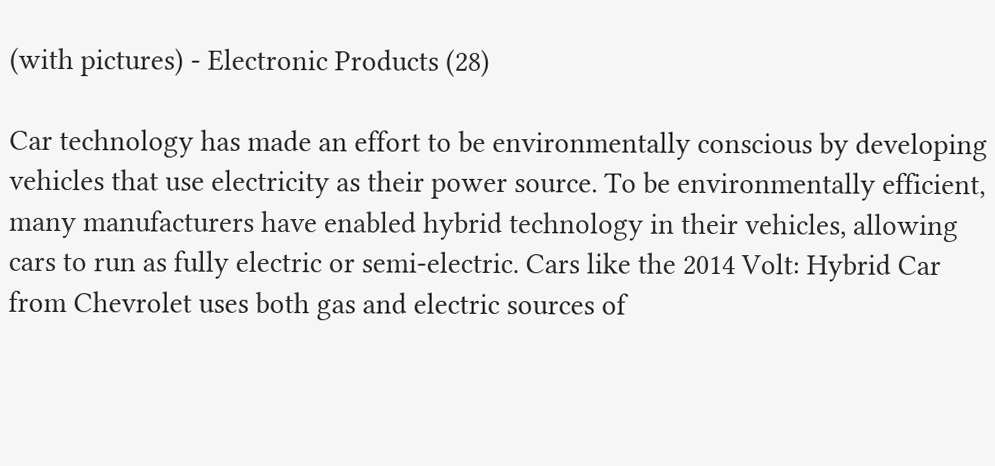(with pictures) - Electronic Products (28)

Car technology has made an effort to be environmentally conscious by developing vehicles that use electricity as their power source. To be environmentally efficient, many manufacturers have enabled hybrid technology in their vehicles, allowing cars to run as fully electric or semi-electric. Cars like the 2014 Volt: Hybrid Car from Chevrolet uses both gas and electric sources of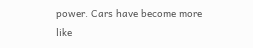power. Cars have become more like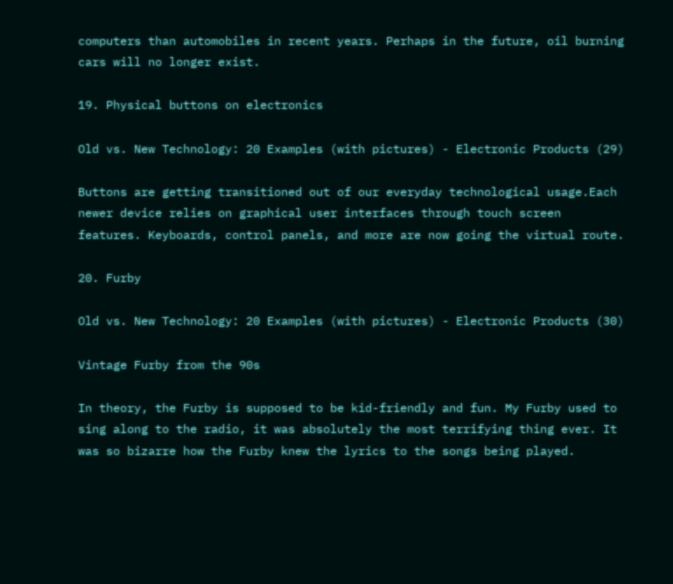computers than automobiles in recent years. Perhaps in the future, oil burning cars will no longer exist.

19. Physical buttons on electronics

Old vs. New Technology: 20 Examples (with pictures) - Electronic Products (29)

Buttons are getting transitioned out of our everyday technological usage.Each newer device relies on graphical user interfaces through touch screen features. Keyboards, control panels, and more are now going the virtual route.

20. Furby

Old vs. New Technology: 20 Examples (with pictures) - Electronic Products (30)

Vintage Furby from the 90s

In theory, the Furby is supposed to be kid-friendly and fun. My Furby used to sing along to the radio, it was absolutely the most terrifying thing ever. It was so bizarre how the Furby knew the lyrics to the songs being played.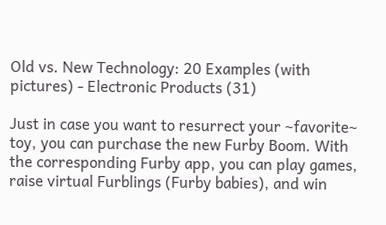Old vs. New Technology: 20 Examples (with pictures) - Electronic Products (31)

Just in case you want to resurrect your ~favorite~ toy, you can purchase the new Furby Boom. With the corresponding Furby app, you can play games, raise virtual Furblings (Furby babies), and win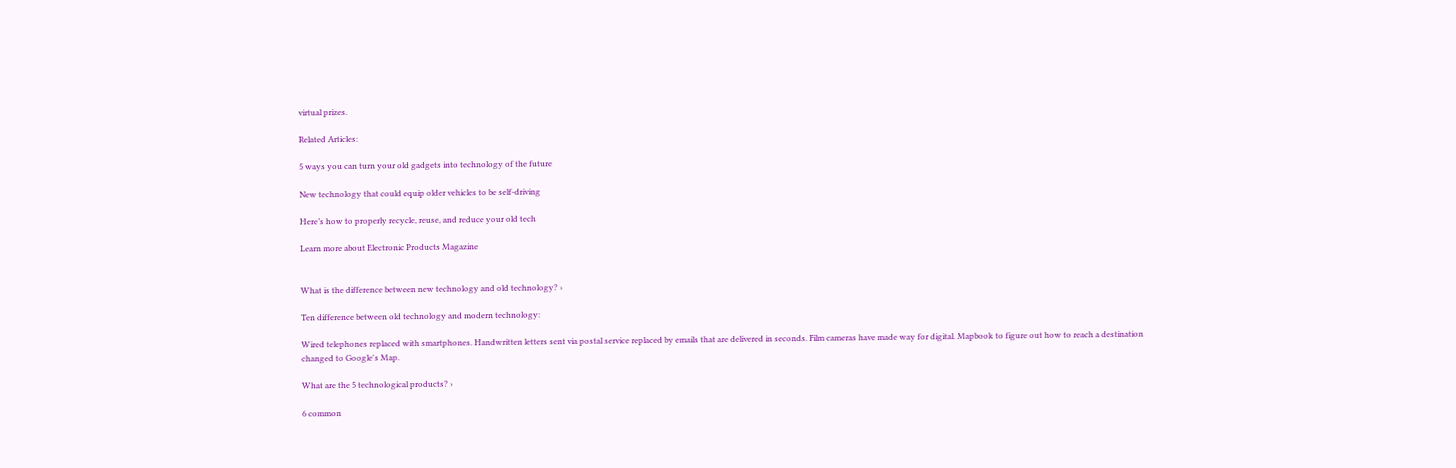virtual prizes.

Related Articles:

5 ways you can turn your old gadgets into technology of the future

New technology that could equip older vehicles to be self-driving

Here’s how to properly recycle, reuse, and reduce your old tech

Learn more about Electronic Products Magazine


What is the difference between new technology and old technology? ›

Ten difference between old technology and modern technology:

Wired telephones replaced with smartphones. Handwritten letters sent via postal service replaced by emails that are delivered in seconds. Film cameras have made way for digital. Mapbook to figure out how to reach a destination changed to Google's Map.

What are the 5 technological products? ›

6 common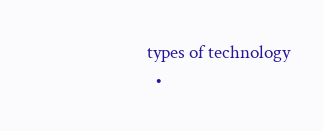types of technology
  •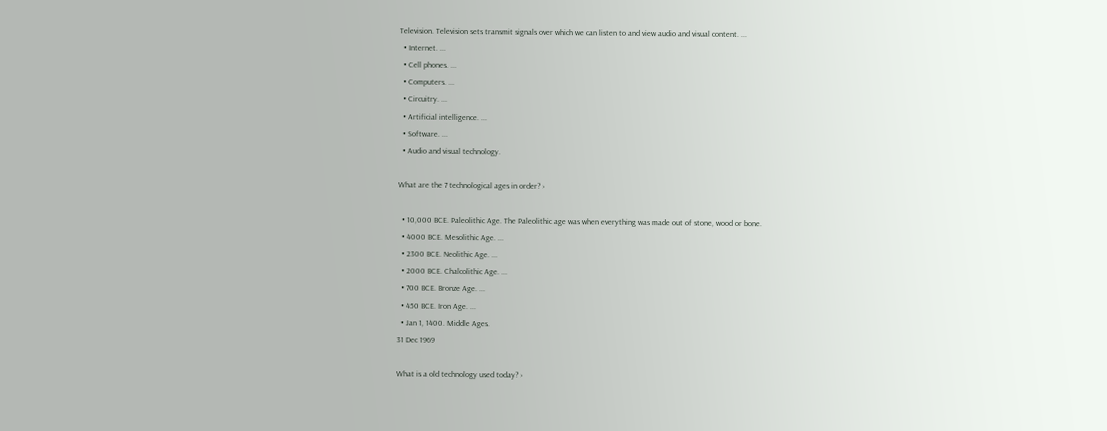Television. Television sets transmit signals over which we can listen to and view audio and visual content. ...
  • Internet. ...
  • Cell phones. ...
  • Computers. ...
  • Circuitry. ...
  • Artificial intelligence. ...
  • Software. ...
  • Audio and visual technology.

What are the 7 technological ages in order? ›

  • 10,000 BCE. Paleolithic Age. The Paleolithic age was when everything was made out of stone, wood or bone.
  • 4000 BCE. Mesolithic Age. ...
  • 2300 BCE. Neolithic Age. ...
  • 2000 BCE. Chalcolithic Age. ...
  • 700 BCE. Bronze Age. ...
  • 450 BCE. Iron Age. ...
  • Jan 1, 1400. Middle Ages.
31 Dec 1969

What is a old technology used today? ›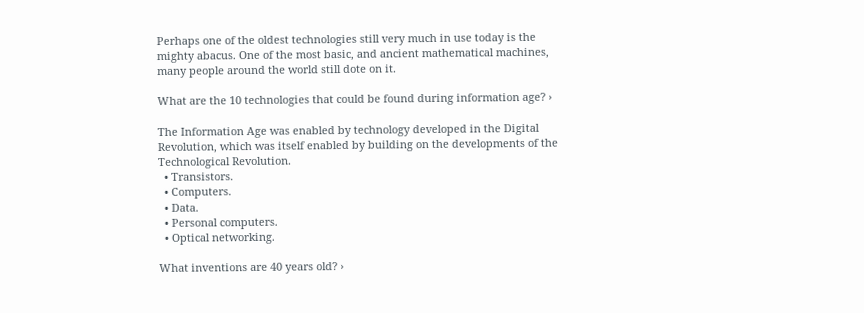Perhaps one of the oldest technologies still very much in use today is the mighty abacus. One of the most basic, and ancient mathematical machines, many people around the world still dote on it.

What are the 10 technologies that could be found during information age? ›

The Information Age was enabled by technology developed in the Digital Revolution, which was itself enabled by building on the developments of the Technological Revolution.
  • Transistors.
  • Computers.
  • Data.
  • Personal computers.
  • Optical networking.

What inventions are 40 years old? ›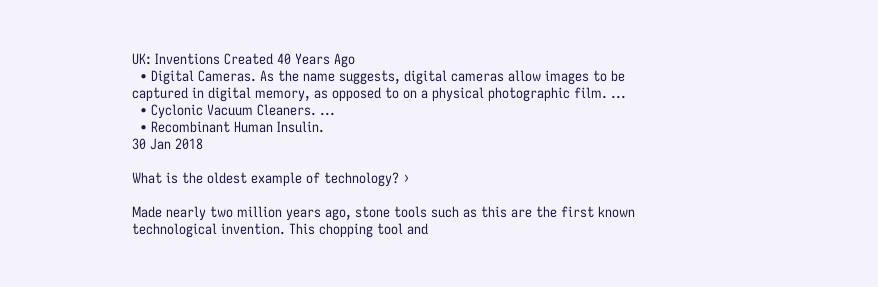UK: Inventions Created 40 Years Ago
  • Digital Cameras. As the name suggests, digital cameras allow images to be captured in digital memory, as opposed to on a physical photographic film. ...
  • Cyclonic Vacuum Cleaners. ...
  • Recombinant Human Insulin.
30 Jan 2018

What is the oldest example of technology? ›

Made nearly two million years ago, stone tools such as this are the first known technological invention. This chopping tool and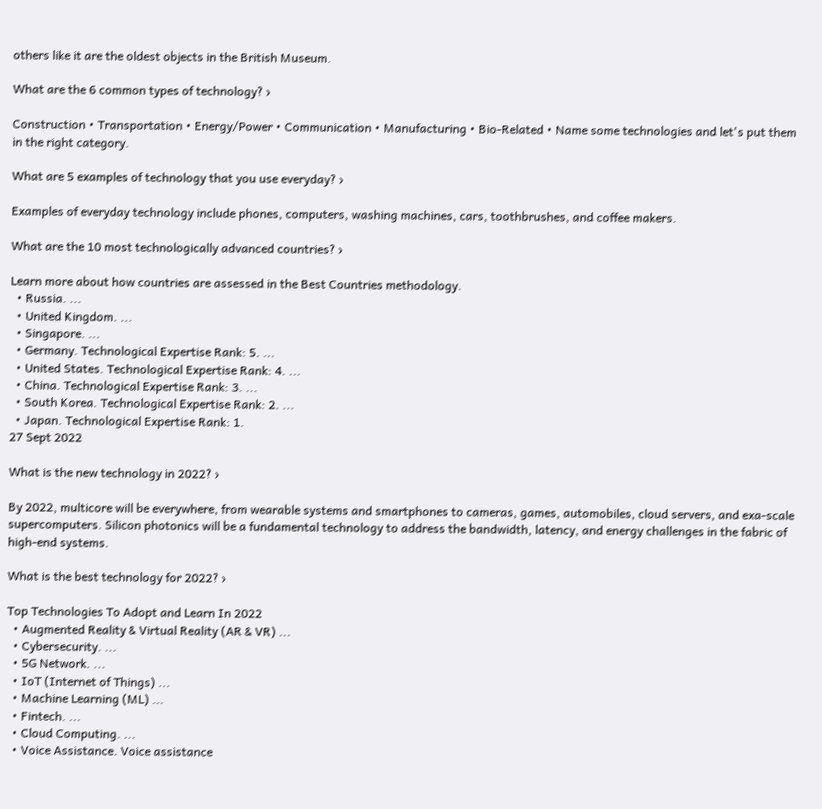others like it are the oldest objects in the British Museum.

What are the 6 common types of technology? ›

Construction • Transportation • Energy/Power • Communication • Manufacturing • Bio-Related • Name some technologies and let's put them in the right category.

What are 5 examples of technology that you use everyday? ›

Examples of everyday technology include phones, computers, washing machines, cars, toothbrushes, and coffee makers.

What are the 10 most technologically advanced countries? ›

Learn more about how countries are assessed in the Best Countries methodology.
  • Russia. ...
  • United Kingdom. ...
  • Singapore. ...
  • Germany. Technological Expertise Rank: 5. ...
  • United States. Technological Expertise Rank: 4. ...
  • China. Technological Expertise Rank: 3. ...
  • South Korea. Technological Expertise Rank: 2. ...
  • Japan. Technological Expertise Rank: 1.
27 Sept 2022

What is the new technology in 2022? ›

By 2022, multicore will be everywhere, from wearable systems and smartphones to cameras, games, automobiles, cloud servers, and exa-scale supercomputers. Silicon photonics will be a fundamental technology to address the bandwidth, latency, and energy challenges in the fabric of high-end systems.

What is the best technology for 2022? ›

Top Technologies To Adopt and Learn In 2022
  • Augmented Reality & Virtual Reality (AR & VR) ...
  • Cybersecurity. ...
  • 5G Network. ...
  • IoT (Internet of Things) ...
  • Machine Learning (ML) ...
  • Fintech. ...
  • Cloud Computing. ...
  • Voice Assistance. Voice assistance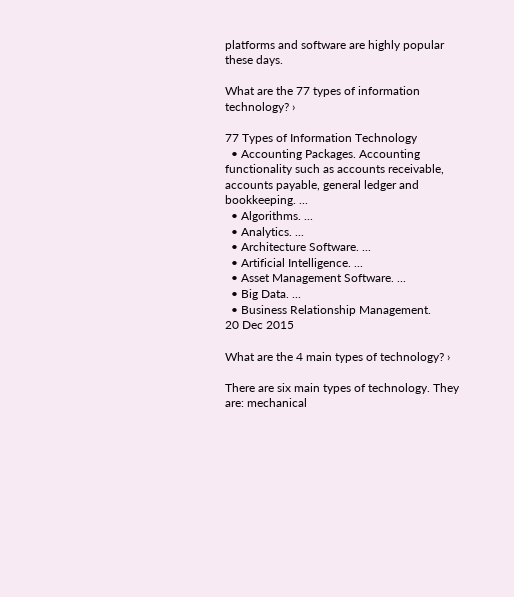platforms and software are highly popular these days.

What are the 77 types of information technology? ›

77 Types of Information Technology
  • Accounting Packages. Accounting functionality such as accounts receivable, accounts payable, general ledger and bookkeeping. ...
  • Algorithms. ...
  • Analytics. ...
  • Architecture Software. ...
  • Artificial Intelligence. ...
  • Asset Management Software. ...
  • Big Data. ...
  • Business Relationship Management.
20 Dec 2015

What are the 4 main types of technology? ›

There are six main types of technology. They are: mechanical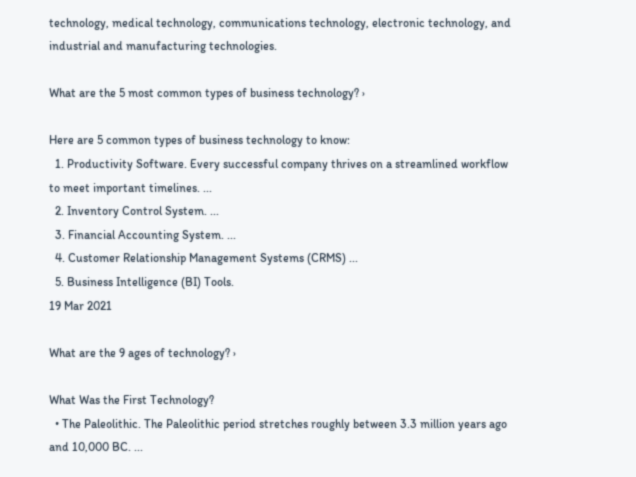technology, medical technology, communications technology, electronic technology, and industrial and manufacturing technologies.

What are the 5 most common types of business technology? ›

Here are 5 common types of business technology to know:
  1. Productivity Software. Every successful company thrives on a streamlined workflow to meet important timelines. ...
  2. Inventory Control System. ...
  3. Financial Accounting System. ...
  4. Customer Relationship Management Systems (CRMS) ...
  5. Business Intelligence (BI) Tools.
19 Mar 2021

What are the 9 ages of technology? ›

What Was the First Technology?
  • The Paleolithic. The Paleolithic period stretches roughly between 3.3 million years ago and 10,000 BC. ...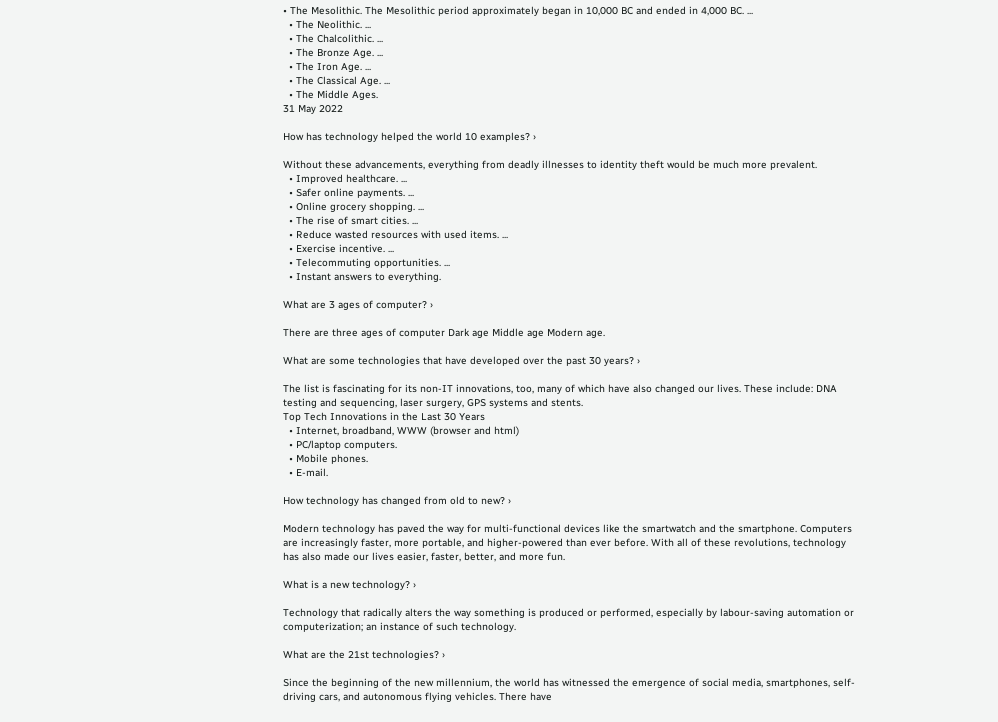• The Mesolithic. The Mesolithic period approximately began in 10,000 BC and ended in 4,000 BC. ...
  • The Neolithic. ...
  • The Chalcolithic. ...
  • The Bronze Age. ...
  • The Iron Age. ...
  • The Classical Age. ...
  • The Middle Ages.
31 May 2022

How has technology helped the world 10 examples? ›

Without these advancements, everything from deadly illnesses to identity theft would be much more prevalent.
  • Improved healthcare. ...
  • Safer online payments. ...
  • Online grocery shopping. ...
  • The rise of smart cities. ...
  • Reduce wasted resources with used items. ...
  • Exercise incentive. ...
  • Telecommuting opportunities. ...
  • Instant answers to everything.

What are 3 ages of computer? ›

There are three ages of computer Dark age Middle age Modern age.

What are some technologies that have developed over the past 30 years? ›

The list is fascinating for its non-IT innovations, too, many of which have also changed our lives. These include: DNA testing and sequencing, laser surgery, GPS systems and stents.
Top Tech Innovations in the Last 30 Years
  • Internet, broadband, WWW (browser and html)
  • PC/laptop computers.
  • Mobile phones.
  • E-mail.

How technology has changed from old to new? ›

Modern technology has paved the way for multi-functional devices like the smartwatch and the smartphone. Computers are increasingly faster, more portable, and higher-powered than ever before. With all of these revolutions, technology has also made our lives easier, faster, better, and more fun.

What is a new technology? ›

Technology that radically alters the way something is produced or performed, especially by labour-saving automation or computerization; an instance of such technology.

What are the 21st technologies? ›

Since the beginning of the new millennium, the world has witnessed the emergence of social media, smartphones, self-driving cars, and autonomous flying vehicles. There have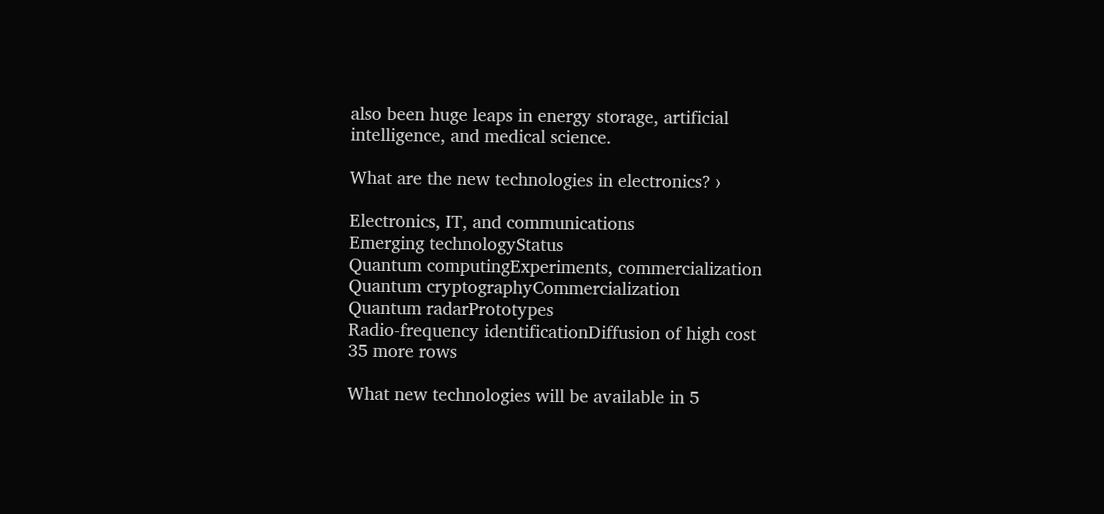also been huge leaps in energy storage, artificial intelligence, and medical science.

What are the new technologies in electronics? ›

Electronics, IT, and communications
Emerging technologyStatus
Quantum computingExperiments, commercialization
Quantum cryptographyCommercialization
Quantum radarPrototypes
Radio-frequency identificationDiffusion of high cost
35 more rows

What new technologies will be available in 5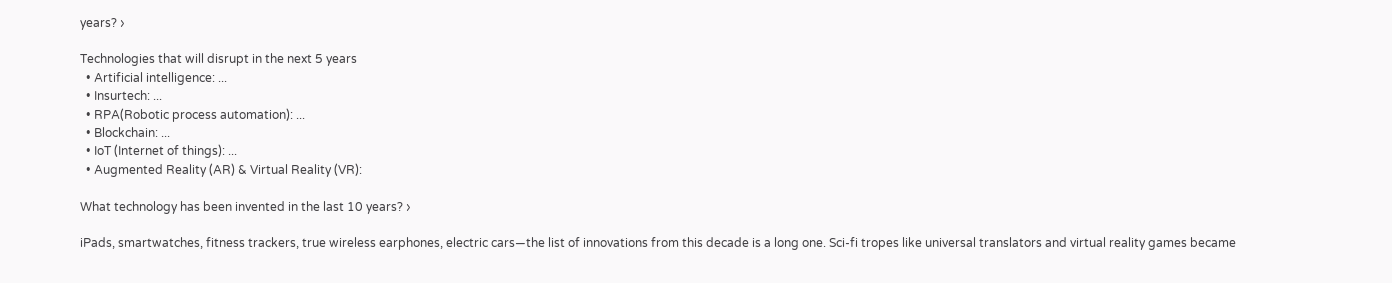years? ›

Technologies that will disrupt in the next 5 years
  • Artificial intelligence: ...
  • Insurtech: ...
  • RPA(Robotic process automation): ...
  • Blockchain: ...
  • IoT (Internet of things): ...
  • Augmented Reality (AR) & Virtual Reality (VR):

What technology has been invented in the last 10 years? ›

iPads, smartwatches, fitness trackers, true wireless earphones, electric cars—the list of innovations from this decade is a long one. Sci-fi tropes like universal translators and virtual reality games became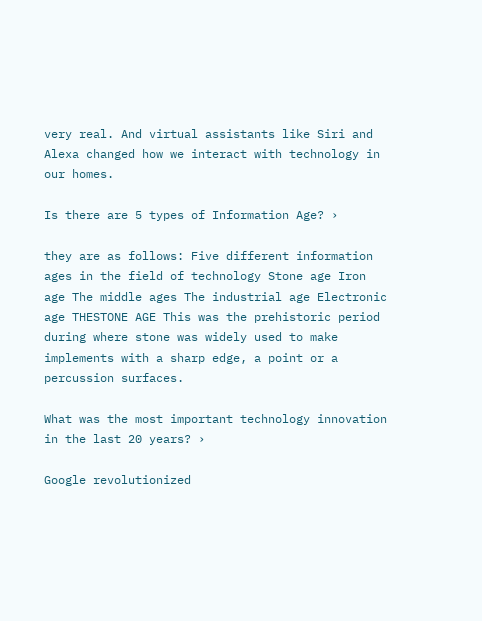very real. And virtual assistants like Siri and Alexa changed how we interact with technology in our homes.

Is there are 5 types of Information Age? ›

they are as follows: Five different information ages in the field of technology Stone age Iron age The middle ages The industrial age Electronic age THESTONE AGE This was the prehistoric period during where stone was widely used to make implements with a sharp edge, a point or a percussion surfaces.

What was the most important technology innovation in the last 20 years? ›

Google revolutionized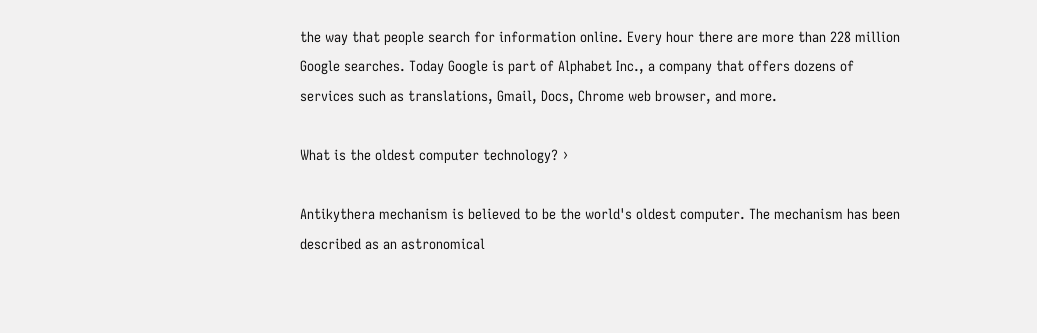the way that people search for information online. Every hour there are more than 228 million Google searches. Today Google is part of Alphabet Inc., a company that offers dozens of services such as translations, Gmail, Docs, Chrome web browser, and more.

What is the oldest computer technology? ›

Antikythera mechanism is believed to be the world's oldest computer. The mechanism has been described as an astronomical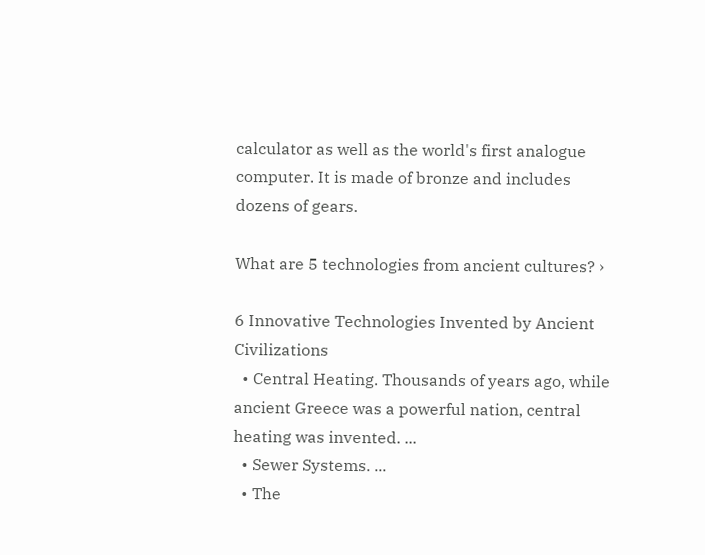calculator as well as the world's first analogue computer. It is made of bronze and includes dozens of gears.

What are 5 technologies from ancient cultures? ›

6 Innovative Technologies Invented by Ancient Civilizations
  • Central Heating. Thousands of years ago, while ancient Greece was a powerful nation, central heating was invented. ...
  • Sewer Systems. ...
  • The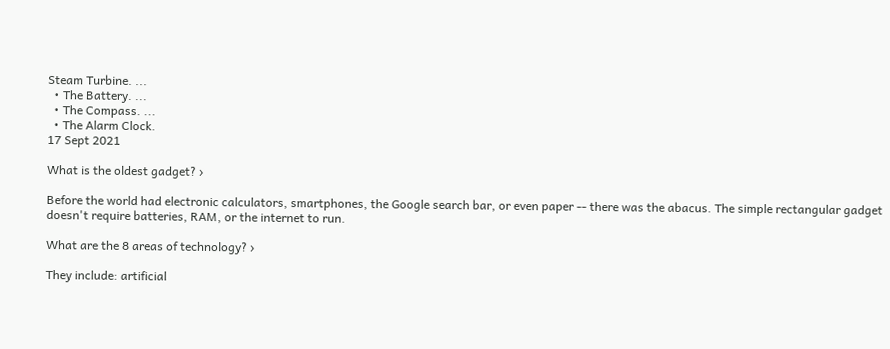Steam Turbine. ...
  • The Battery. ...
  • The Compass. ...
  • The Alarm Clock.
17 Sept 2021

What is the oldest gadget? ›

Before the world had electronic calculators, smartphones, the Google search bar, or even paper -- there was the abacus. The simple rectangular gadget doesn't require batteries, RAM, or the internet to run.

What are the 8 areas of technology? ›

They include: artificial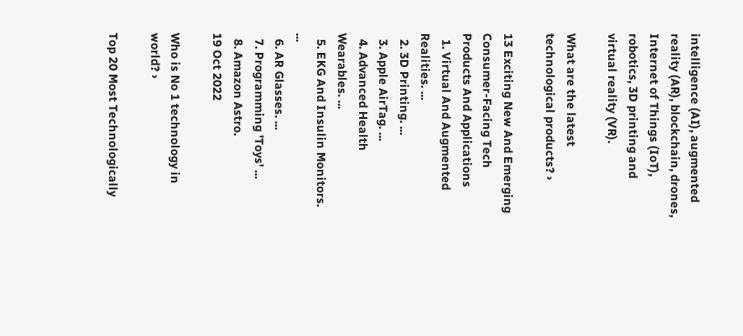intelligence (AI), augmented reality (AR), blockchain, drones, Internet of Things (IoT), robotics, 3D printing and virtual reality (VR).

What are the latest technological products? ›

13 Exciting New And Emerging Consumer-Facing Tech Products And Applications
  1. Virtual And Augmented Realities. ...
  2. 3D Printing. ...
  3. Apple AirTag. ...
  4. Advanced Health Wearables. ...
  5. EKG And Insulin Monitors. ...
  6. AR Glasses. ...
  7. Programming 'Toys' ...
  8. Amazon Astro.
19 Oct 2022

Who is No 1 technology in world? ›

Top 20 Most Technologically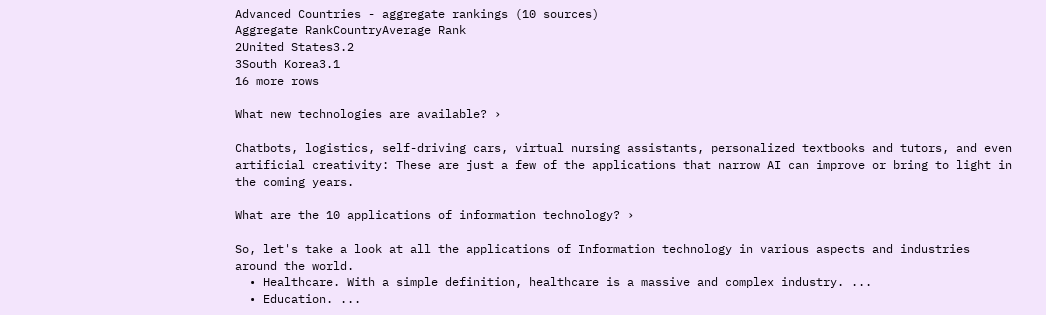Advanced Countries - aggregate rankings (10 sources)
Aggregate RankCountryAverage Rank
2United States3.2
3South Korea3.1
16 more rows

What new technologies are available? ›

Chatbots, logistics, self-driving cars, virtual nursing assistants, personalized textbooks and tutors, and even artificial creativity: These are just a few of the applications that narrow AI can improve or bring to light in the coming years.

What are the 10 applications of information technology? ›

So, let's take a look at all the applications of Information technology in various aspects and industries around the world.
  • Healthcare. With a simple definition, healthcare is a massive and complex industry. ...
  • Education. ...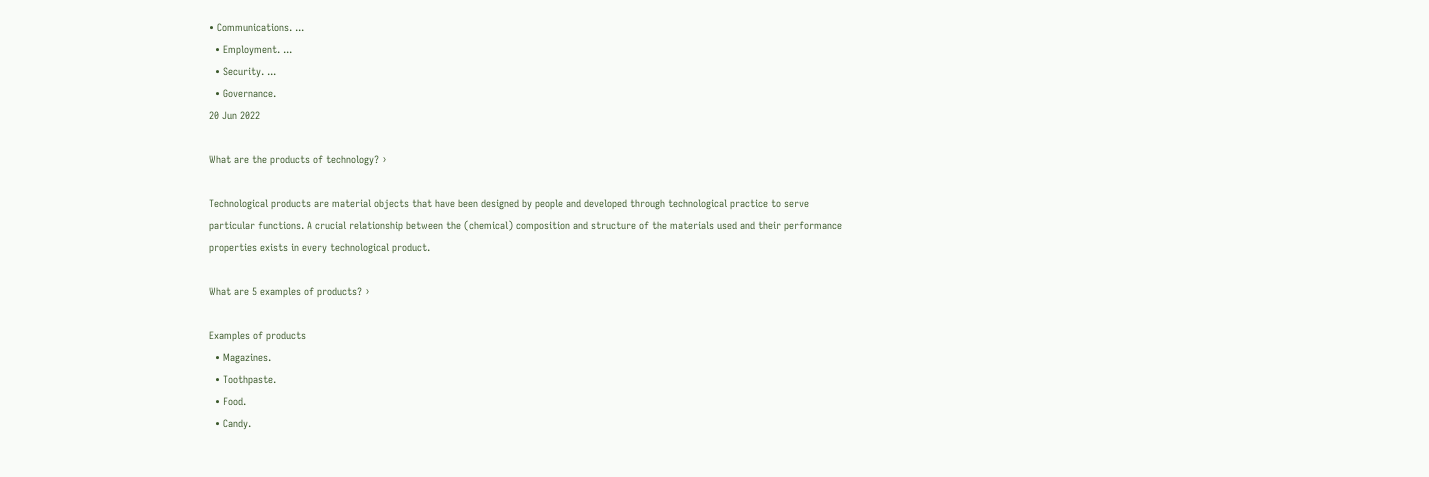• Communications. ...
  • Employment. ...
  • Security. ...
  • Governance.
20 Jun 2022

What are the products of technology? ›

Technological products are material objects that have been designed by people and developed through technological practice to serve particular functions. A crucial relationship between the (chemical) composition and structure of the materials used and their performance properties exists in every technological product.

What are 5 examples of products? ›

Examples of products
  • Magazines.
  • Toothpaste.
  • Food.
  • Candy.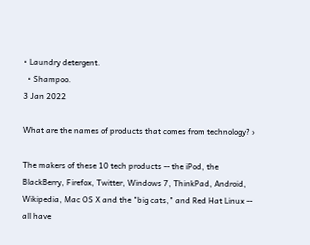• Laundry detergent.
  • Shampoo.
3 Jan 2022

What are the names of products that comes from technology? ›

The makers of these 10 tech products -- the iPod, the BlackBerry, Firefox, Twitter, Windows 7, ThinkPad, Android, Wikipedia, Mac OS X and the "big cats," and Red Hat Linux -- all have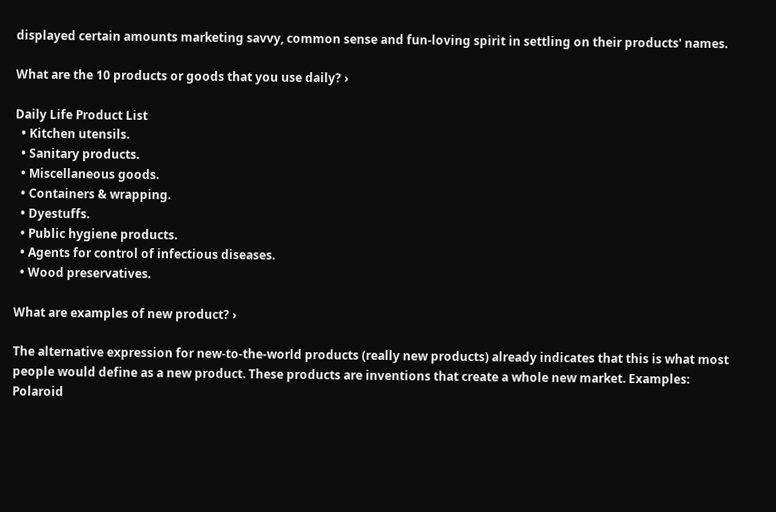displayed certain amounts marketing savvy, common sense and fun-loving spirit in settling on their products' names.

What are the 10 products or goods that you use daily? ›

Daily Life Product List
  • Kitchen utensils.
  • Sanitary products.
  • Miscellaneous goods.
  • Containers & wrapping.
  • Dyestuffs.
  • Public hygiene products.
  • Agents for control of infectious diseases.
  • Wood preservatives.

What are examples of new product? ›

The alternative expression for new-to-the-world products (really new products) already indicates that this is what most people would define as a new product. These products are inventions that create a whole new market. Examples: Polaroid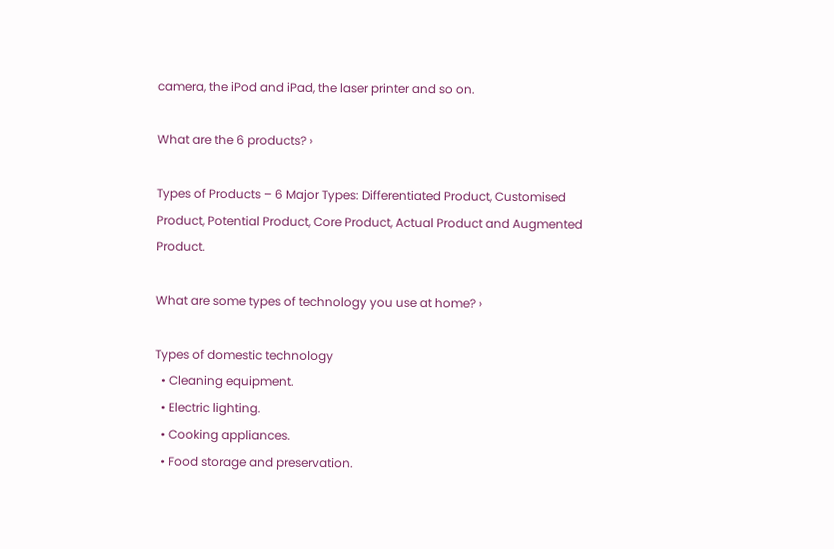camera, the iPod and iPad, the laser printer and so on.

What are the 6 products? ›

Types of Products – 6 Major Types: Differentiated Product, Customised Product, Potential Product, Core Product, Actual Product and Augmented Product.

What are some types of technology you use at home? ›

Types of domestic technology
  • Cleaning equipment.
  • Electric lighting.
  • Cooking appliances.
  • Food storage and preservation.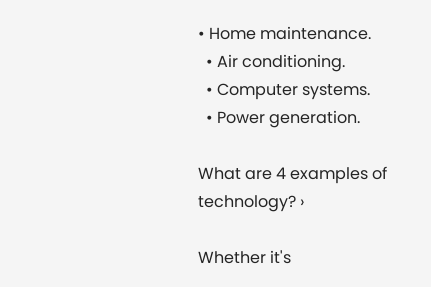• Home maintenance.
  • Air conditioning.
  • Computer systems.
  • Power generation.

What are 4 examples of technology? ›

Whether it's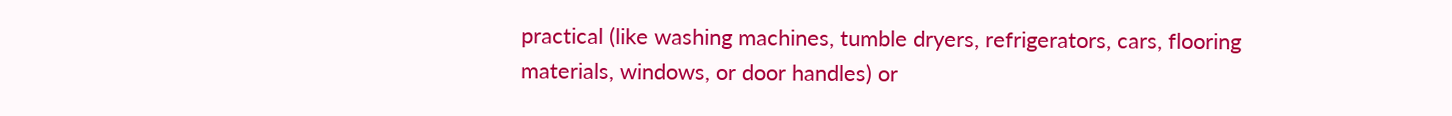practical (like washing machines, tumble dryers, refrigerators, cars, flooring materials, windows, or door handles) or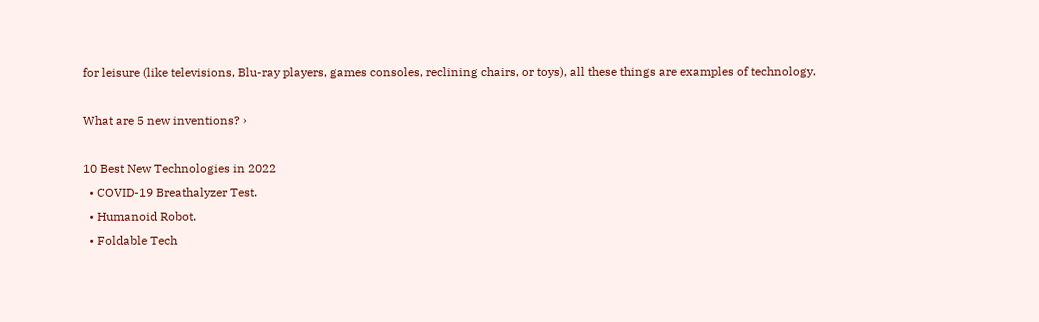for leisure (like televisions, Blu-ray players, games consoles, reclining chairs, or toys), all these things are examples of technology.

What are 5 new inventions? ›

10 Best New Technologies in 2022
  • COVID-19 Breathalyzer Test.
  • Humanoid Robot.
  • Foldable Tech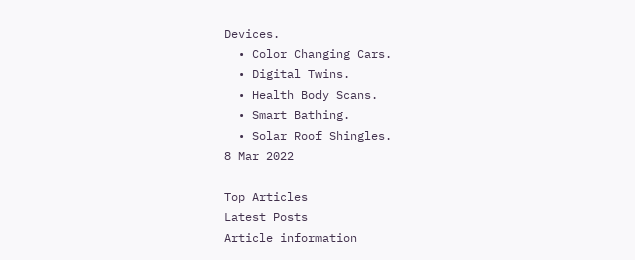Devices.
  • Color Changing Cars.
  • Digital Twins.
  • Health Body Scans.
  • Smart Bathing.
  • Solar Roof Shingles.
8 Mar 2022

Top Articles
Latest Posts
Article information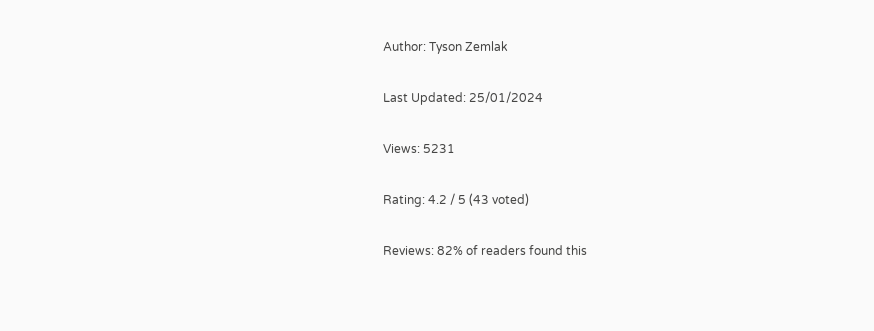Author: Tyson Zemlak

Last Updated: 25/01/2024

Views: 5231

Rating: 4.2 / 5 (43 voted)

Reviews: 82% of readers found this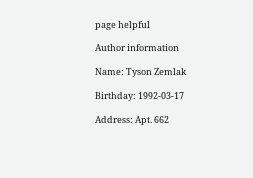page helpful

Author information

Name: Tyson Zemlak

Birthday: 1992-03-17

Address: Apt. 662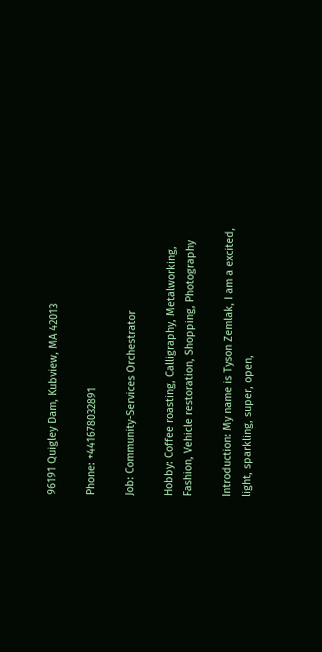96191 Quigley Dam, Kubview, MA 42013

Phone: +441678032891

Job: Community-Services Orchestrator

Hobby: Coffee roasting, Calligraphy, Metalworking, Fashion, Vehicle restoration, Shopping, Photography

Introduction: My name is Tyson Zemlak, I am a excited, light, sparkling, super, open,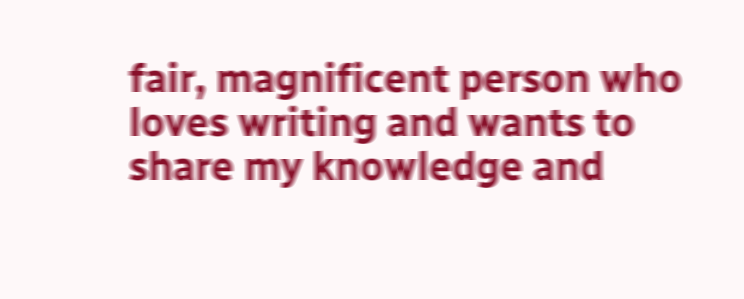fair, magnificent person who loves writing and wants to share my knowledge and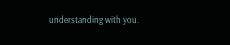understanding with you.